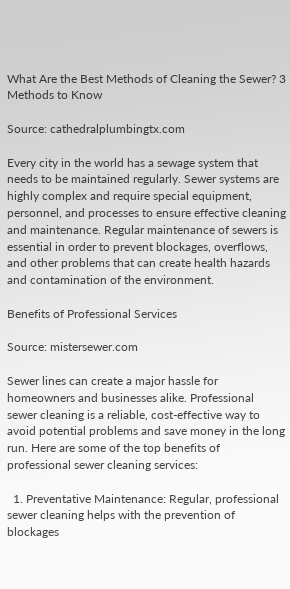What Are the Best Methods of Cleaning the Sewer? 3 Methods to Know

Source: cathedralplumbingtx.com

Every city in the world has a sewage system that needs to be maintained regularly. Sewer systems are highly complex and require special equipment, personnel, and processes to ensure effective cleaning and maintenance. Regular maintenance of sewers is essential in order to prevent blockages, overflows, and other problems that can create health hazards and contamination of the environment.

Benefits of Professional Services

Source: mistersewer.com

Sewer lines can create a major hassle for homeowners and businesses alike. Professional sewer cleaning is a reliable, cost-effective way to avoid potential problems and save money in the long run. Here are some of the top benefits of professional sewer cleaning services:

  1. Preventative Maintenance: Regular, professional sewer cleaning helps with the prevention of blockages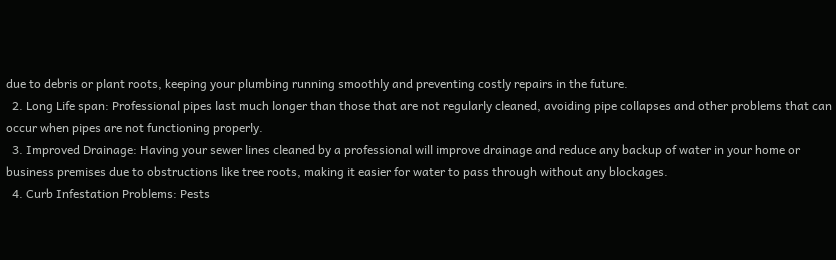due to debris or plant roots, keeping your plumbing running smoothly and preventing costly repairs in the future.
  2. Long Life span: Professional pipes last much longer than those that are not regularly cleaned, avoiding pipe collapses and other problems that can occur when pipes are not functioning properly.
  3. Improved Drainage: Having your sewer lines cleaned by a professional will improve drainage and reduce any backup of water in your home or business premises due to obstructions like tree roots, making it easier for water to pass through without any blockages.
  4. Curb Infestation Problems: Pests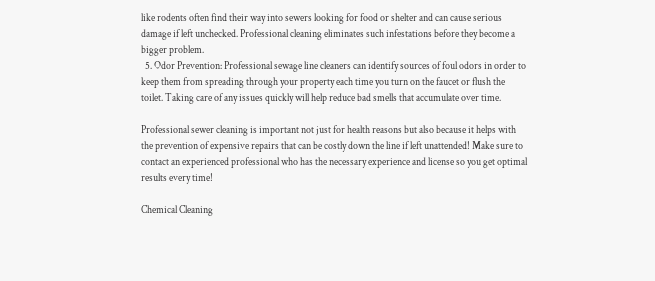like rodents often find their way into sewers looking for food or shelter and can cause serious damage if left unchecked. Professional cleaning eliminates such infestations before they become a bigger problem.
  5. Odor Prevention: Professional sewage line cleaners can identify sources of foul odors in order to keep them from spreading through your property each time you turn on the faucet or flush the toilet. Taking care of any issues quickly will help reduce bad smells that accumulate over time.

Professional sewer cleaning is important not just for health reasons but also because it helps with the prevention of expensive repairs that can be costly down the line if left unattended! Make sure to contact an experienced professional who has the necessary experience and license so you get optimal results every time!

Chemical Cleaning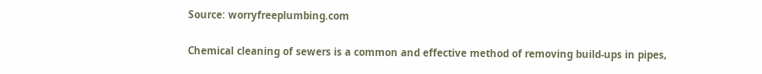Source: worryfreeplumbing.com

Chemical cleaning of sewers is a common and effective method of removing build-ups in pipes,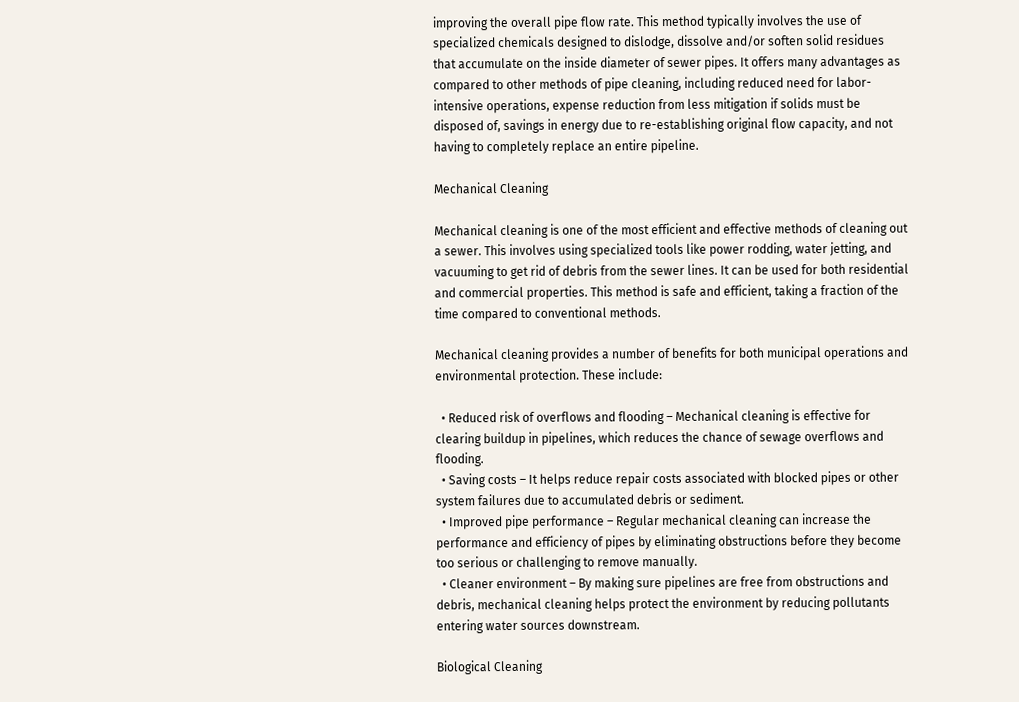improving the overall pipe flow rate. This method typically involves the use of specialized chemicals designed to dislodge, dissolve and/or soften solid residues that accumulate on the inside diameter of sewer pipes. It offers many advantages as compared to other methods of pipe cleaning, including reduced need for labor-intensive operations, expense reduction from less mitigation if solids must be disposed of, savings in energy due to re-establishing original flow capacity, and not having to completely replace an entire pipeline.

Mechanical Cleaning

Mechanical cleaning is one of the most efficient and effective methods of cleaning out a sewer. This involves using specialized tools like power rodding, water jetting, and vacuuming to get rid of debris from the sewer lines. It can be used for both residential and commercial properties. This method is safe and efficient, taking a fraction of the time compared to conventional methods.

Mechanical cleaning provides a number of benefits for both municipal operations and environmental protection. These include:

  • Reduced risk of overflows and flooding – Mechanical cleaning is effective for clearing buildup in pipelines, which reduces the chance of sewage overflows and flooding.
  • Saving costs – It helps reduce repair costs associated with blocked pipes or other system failures due to accumulated debris or sediment.
  • Improved pipe performance – Regular mechanical cleaning can increase the performance and efficiency of pipes by eliminating obstructions before they become too serious or challenging to remove manually.
  • Cleaner environment – By making sure pipelines are free from obstructions and debris, mechanical cleaning helps protect the environment by reducing pollutants entering water sources downstream.

Biological Cleaning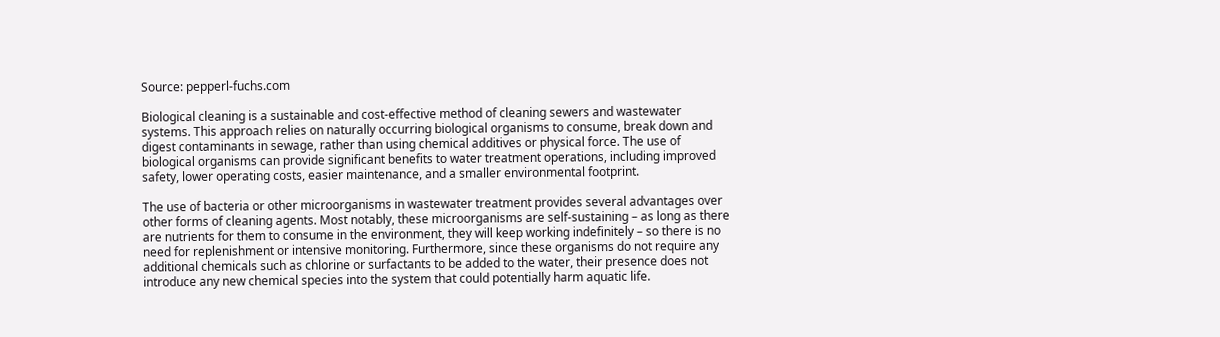Source: pepperl-fuchs.com

Biological cleaning is a sustainable and cost-effective method of cleaning sewers and wastewater systems. This approach relies on naturally occurring biological organisms to consume, break down and digest contaminants in sewage, rather than using chemical additives or physical force. The use of biological organisms can provide significant benefits to water treatment operations, including improved safety, lower operating costs, easier maintenance, and a smaller environmental footprint.

The use of bacteria or other microorganisms in wastewater treatment provides several advantages over other forms of cleaning agents. Most notably, these microorganisms are self-sustaining – as long as there are nutrients for them to consume in the environment, they will keep working indefinitely – so there is no need for replenishment or intensive monitoring. Furthermore, since these organisms do not require any additional chemicals such as chlorine or surfactants to be added to the water, their presence does not introduce any new chemical species into the system that could potentially harm aquatic life.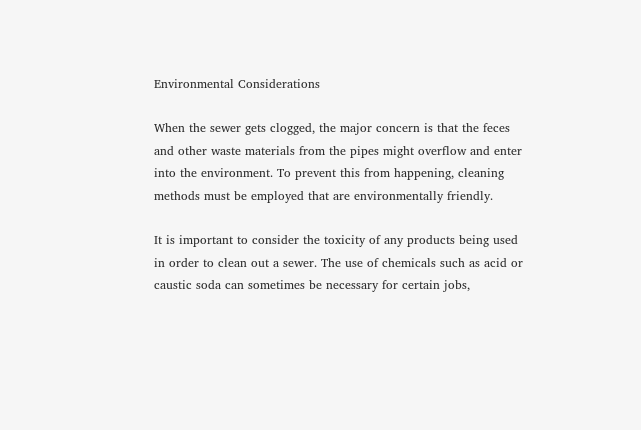Environmental Considerations

When the sewer gets clogged, the major concern is that the feces and other waste materials from the pipes might overflow and enter into the environment. To prevent this from happening, cleaning methods must be employed that are environmentally friendly.

It is important to consider the toxicity of any products being used in order to clean out a sewer. The use of chemicals such as acid or caustic soda can sometimes be necessary for certain jobs,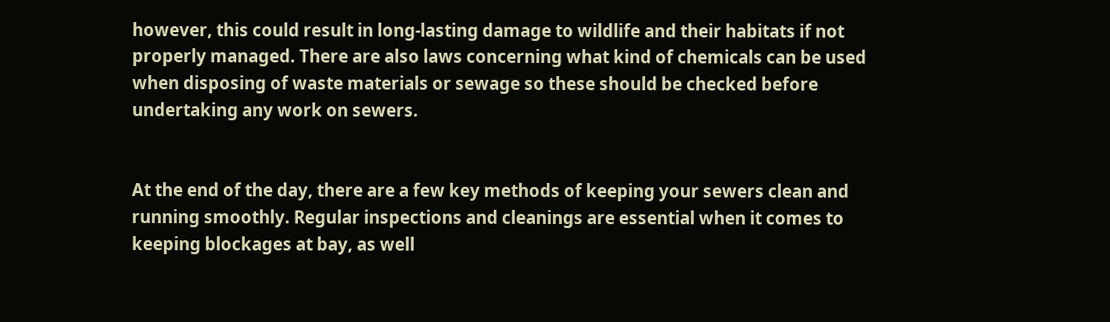however, this could result in long-lasting damage to wildlife and their habitats if not properly managed. There are also laws concerning what kind of chemicals can be used when disposing of waste materials or sewage so these should be checked before undertaking any work on sewers.


At the end of the day, there are a few key methods of keeping your sewers clean and running smoothly. Regular inspections and cleanings are essential when it comes to keeping blockages at bay, as well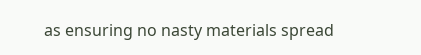as ensuring no nasty materials spread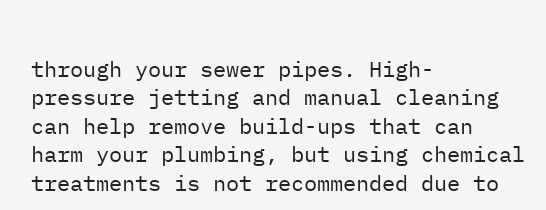through your sewer pipes. High-pressure jetting and manual cleaning can help remove build-ups that can harm your plumbing, but using chemical treatments is not recommended due to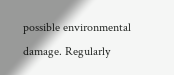possible environmental damage. Regularly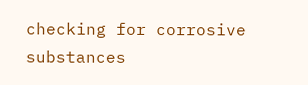checking for corrosive substances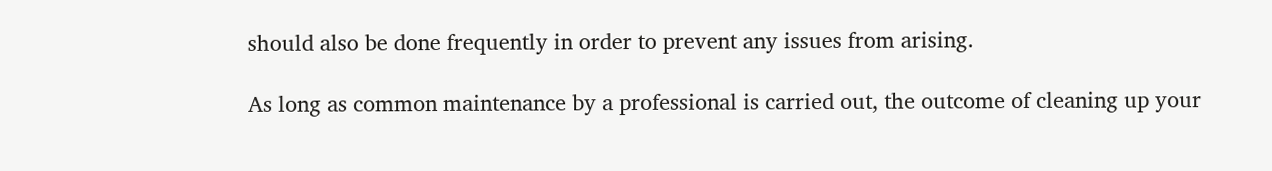should also be done frequently in order to prevent any issues from arising.

As long as common maintenance by a professional is carried out, the outcome of cleaning up your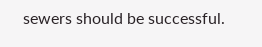sewers should be successful.